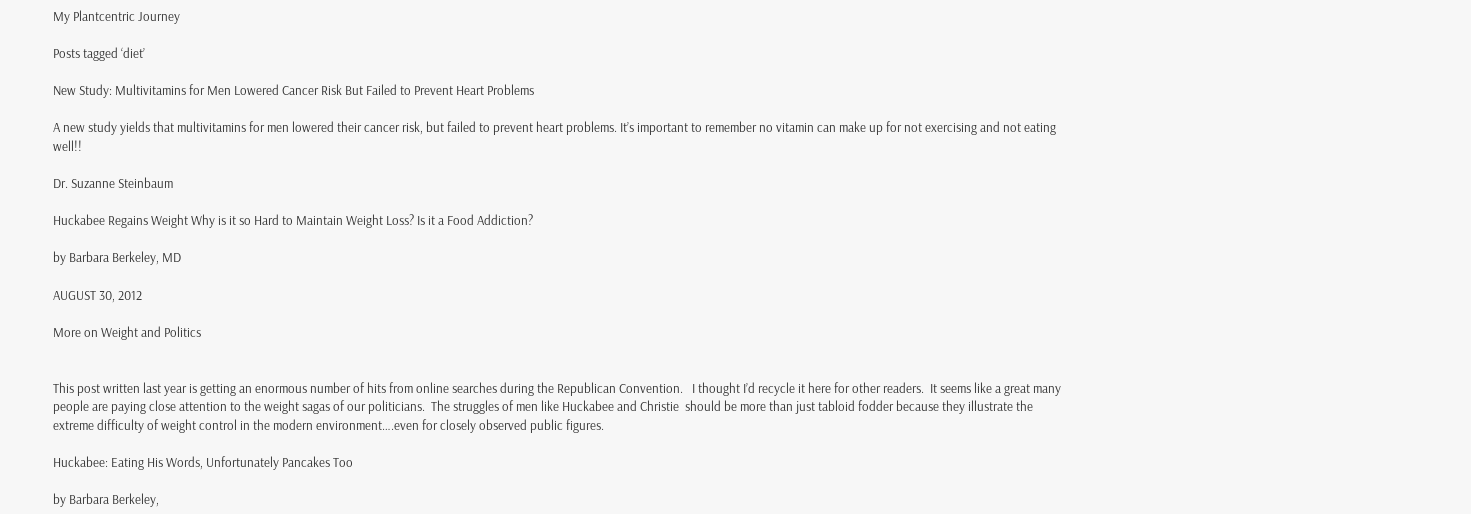My Plantcentric Journey

Posts tagged ‘diet’

New Study: Multivitamins for Men Lowered Cancer Risk But Failed to Prevent Heart Problems

A new study yields that multivitamins for men lowered their cancer risk, but failed to prevent heart problems. It’s important to remember no vitamin can make up for not exercising and not eating well!!

Dr. Suzanne Steinbaum

Huckabee Regains Weight Why is it so Hard to Maintain Weight Loss? Is it a Food Addiction?

by Barbara Berkeley, MD

AUGUST 30, 2012

More on Weight and Politics


This post written last year is getting an enormous number of hits from online searches during the Republican Convention.   I thought I’d recycle it here for other readers.  It seems like a great many people are paying close attention to the weight sagas of our politicians.  The struggles of men like Huckabee and Christie  should be more than just tabloid fodder because they illustrate the extreme difficulty of weight control in the modern environment….even for closely observed public figures.

Huckabee: Eating His Words, Unfortunately Pancakes Too

by Barbara Berkeley,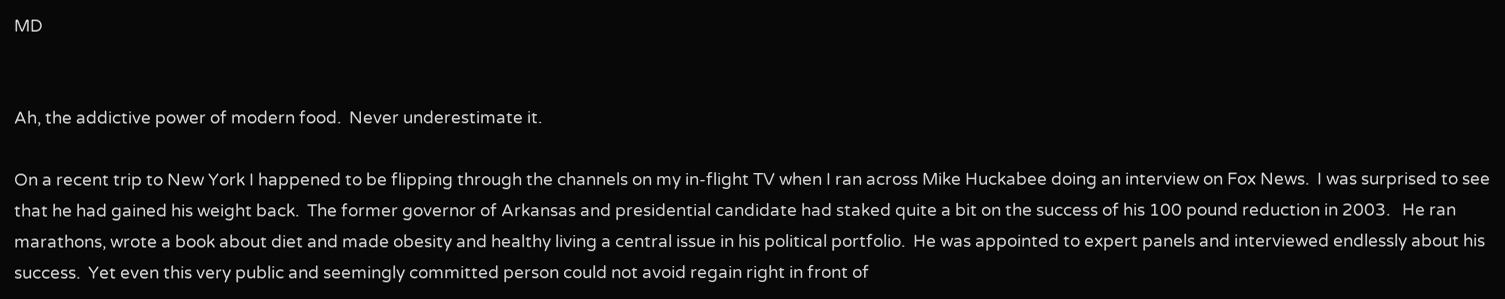MD


Ah, the addictive power of modern food.  Never underestimate it.

On a recent trip to New York I happened to be flipping through the channels on my in-flight TV when I ran across Mike Huckabee doing an interview on Fox News.  I was surprised to see that he had gained his weight back.  The former governor of Arkansas and presidential candidate had staked quite a bit on the success of his 100 pound reduction in 2003.   He ran marathons, wrote a book about diet and made obesity and healthy living a central issue in his political portfolio.  He was appointed to expert panels and interviewed endlessly about his success.  Yet even this very public and seemingly committed person could not avoid regain right in front of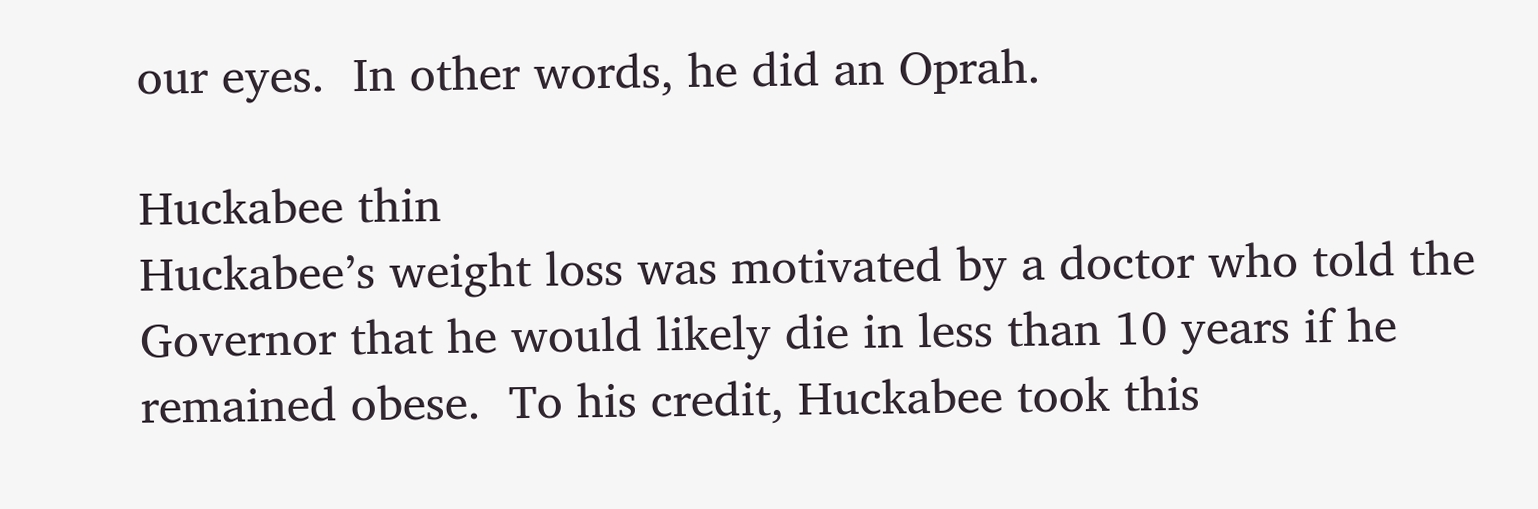our eyes.  In other words, he did an Oprah.

Huckabee thin
Huckabee’s weight loss was motivated by a doctor who told the Governor that he would likely die in less than 10 years if he remained obese.  To his credit, Huckabee took this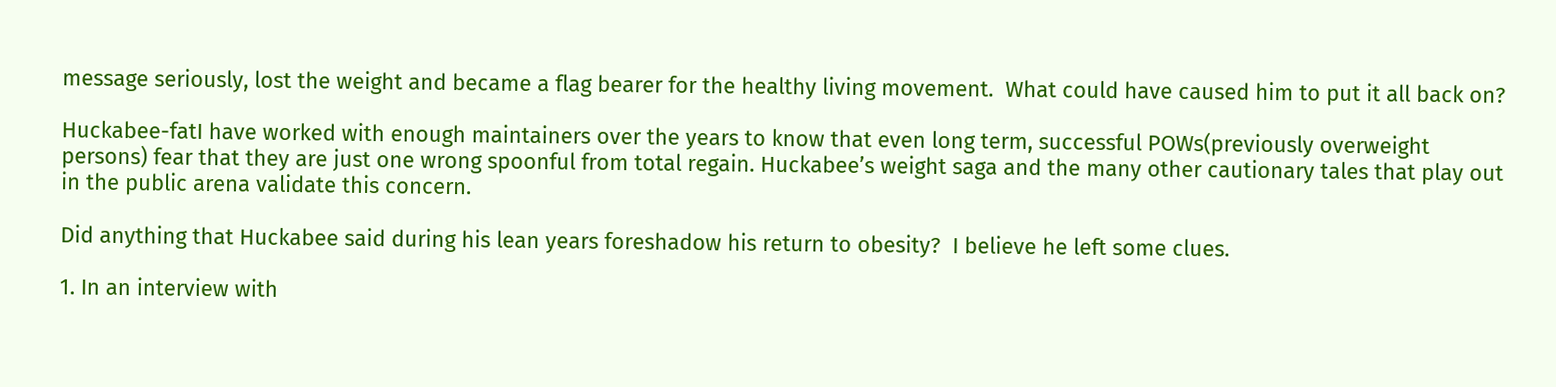message seriously, lost the weight and became a flag bearer for the healthy living movement.  What could have caused him to put it all back on?

Huckabee-fatI have worked with enough maintainers over the years to know that even long term, successful POWs(previously overweight persons) fear that they are just one wrong spoonful from total regain. Huckabee’s weight saga and the many other cautionary tales that play out in the public arena validate this concern.

Did anything that Huckabee said during his lean years foreshadow his return to obesity?  I believe he left some clues.

1. In an interview with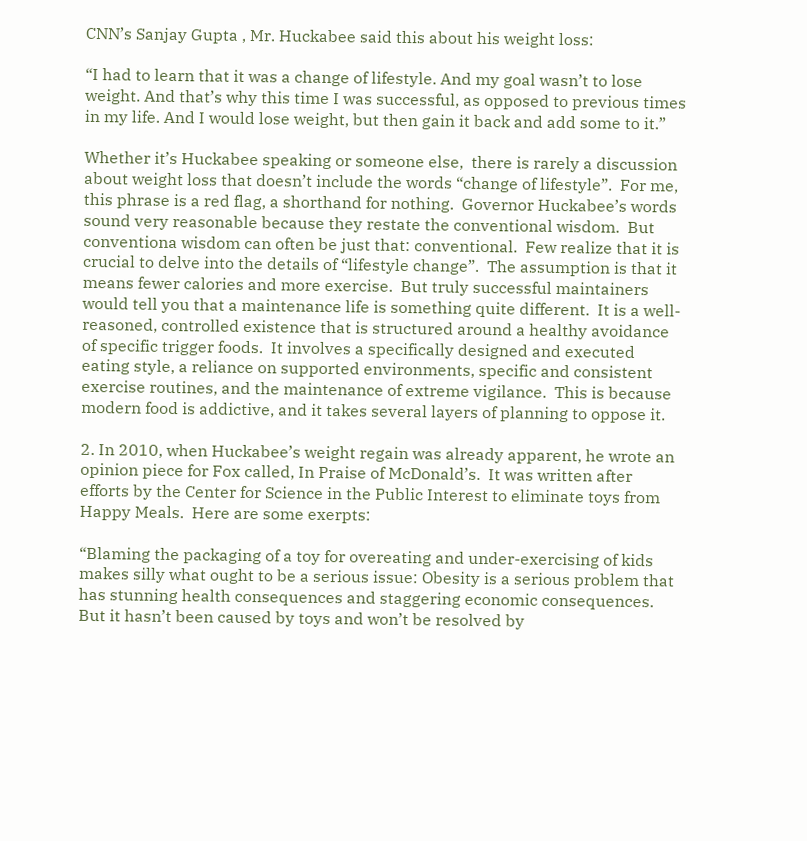CNN’s Sanjay Gupta , Mr. Huckabee said this about his weight loss:

“I had to learn that it was a change of lifestyle. And my goal wasn’t to lose weight. And that’s why this time I was successful, as opposed to previous times in my life. And I would lose weight, but then gain it back and add some to it.”

Whether it’s Huckabee speaking or someone else,  there is rarely a discussion about weight loss that doesn’t include the words “change of lifestyle”.  For me, this phrase is a red flag, a shorthand for nothing.  Governor Huckabee’s words sound very reasonable because they restate the conventional wisdom.  But conventiona wisdom can often be just that: conventional.  Few realize that it is crucial to delve into the details of “lifestyle change”.  The assumption is that it means fewer calories and more exercise.  But truly successful maintainers would tell you that a maintenance life is something quite different.  It is a well-reasoned, controlled existence that is structured around a healthy avoidance of specific trigger foods.  It involves a specifically designed and executed eating style, a reliance on supported environments, specific and consistent exercise routines, and the maintenance of extreme vigilance.  This is because modern food is addictive, and it takes several layers of planning to oppose it.

2. In 2010, when Huckabee’s weight regain was already apparent, he wrote an opinion piece for Fox called, In Praise of McDonald’s.  It was written after efforts by the Center for Science in the Public Interest to eliminate toys from Happy Meals.  Here are some exerpts:

“Blaming the packaging of a toy for overeating and under-exercising of kids makes silly what ought to be a serious issue: Obesity is a serious problem that has stunning health consequences and staggering economic consequences. But it hasn’t been caused by toys and won’t be resolved by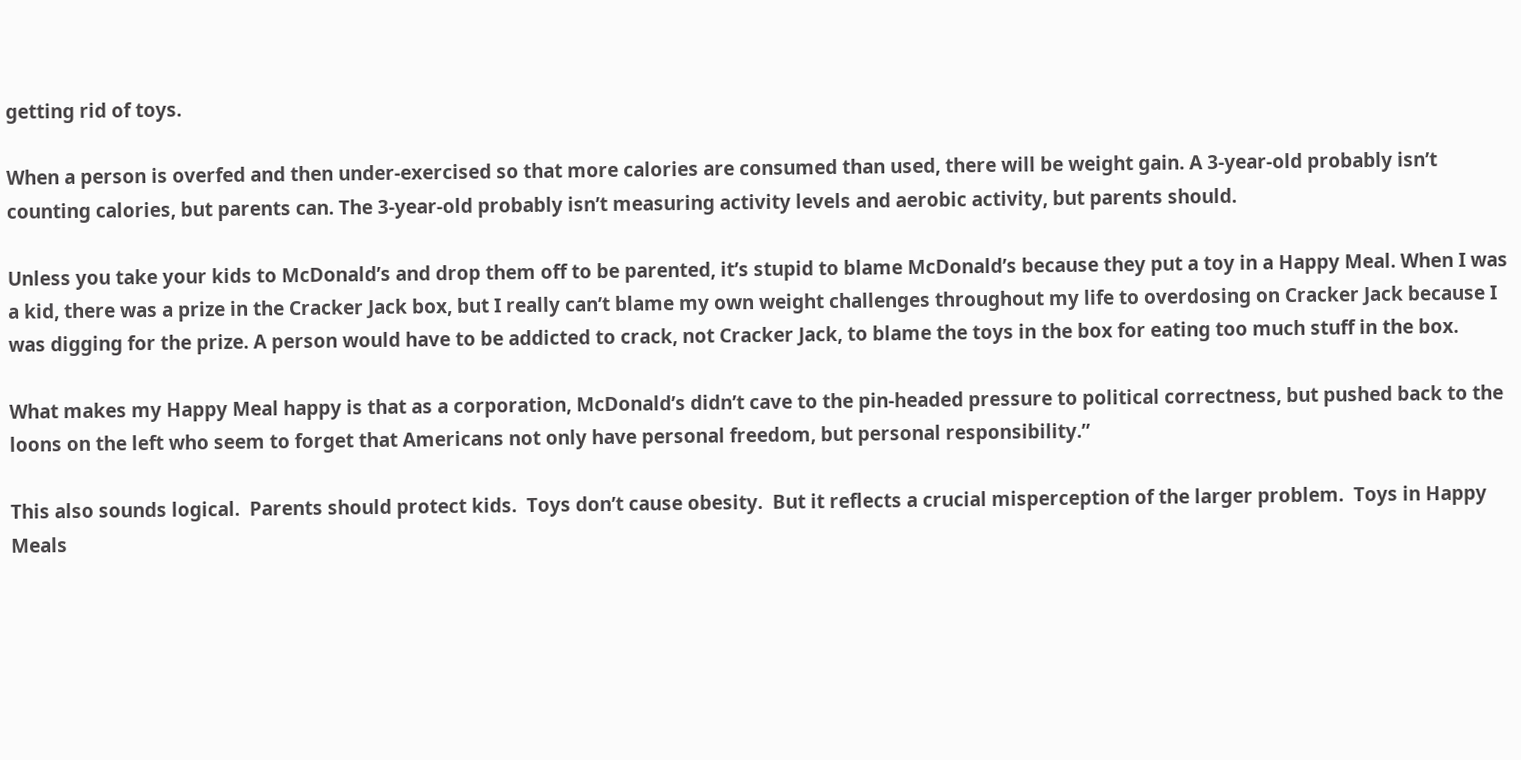getting rid of toys.

When a person is overfed and then under-exercised so that more calories are consumed than used, there will be weight gain. A 3-year-old probably isn’t counting calories, but parents can. The 3-year-old probably isn’t measuring activity levels and aerobic activity, but parents should.

Unless you take your kids to McDonald’s and drop them off to be parented, it’s stupid to blame McDonald’s because they put a toy in a Happy Meal. When I was a kid, there was a prize in the Cracker Jack box, but I really can’t blame my own weight challenges throughout my life to overdosing on Cracker Jack because I was digging for the prize. A person would have to be addicted to crack, not Cracker Jack, to blame the toys in the box for eating too much stuff in the box.

What makes my Happy Meal happy is that as a corporation, McDonald’s didn’t cave to the pin-headed pressure to political correctness, but pushed back to the loons on the left who seem to forget that Americans not only have personal freedom, but personal responsibility.”

This also sounds logical.  Parents should protect kids.  Toys don’t cause obesity.  But it reflects a crucial misperception of the larger problem.  Toys in Happy Meals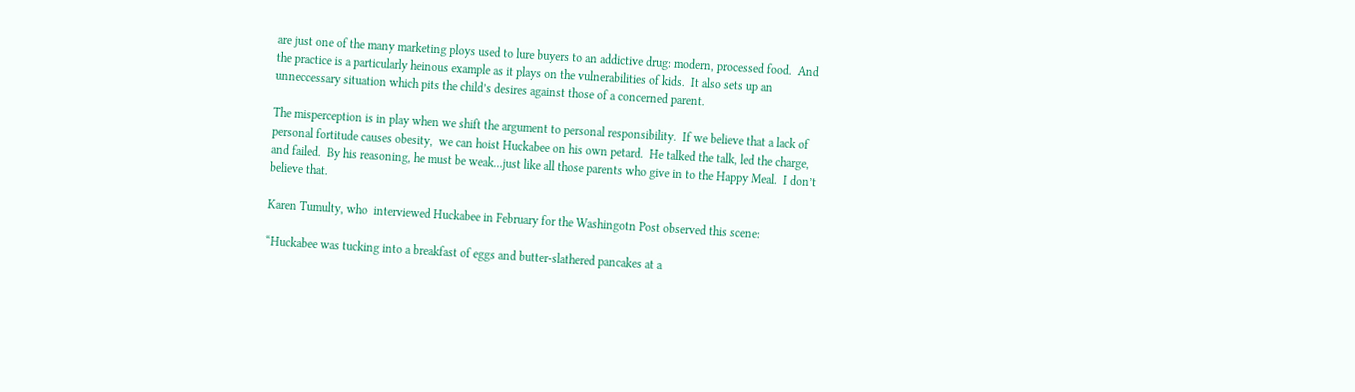are just one of the many marketing ploys used to lure buyers to an addictive drug: modern, processed food.  And the practice is a particularly heinous example as it plays on the vulnerabilities of kids.  It also sets up an unneccessary situation which pits the child’s desires against those of a concerned parent.

The misperception is in play when we shift the argument to personal responsibility.  If we believe that a lack of personal fortitude causes obesity,  we can hoist Huckabee on his own petard.  He talked the talk, led the charge, and failed.  By his reasoning, he must be weak…just like all those parents who give in to the Happy Meal.  I don’t believe that.

Karen Tumulty, who  interviewed Huckabee in February for the Washingotn Post observed this scene:

“Huckabee was tucking into a breakfast of eggs and butter-slathered pancakes at a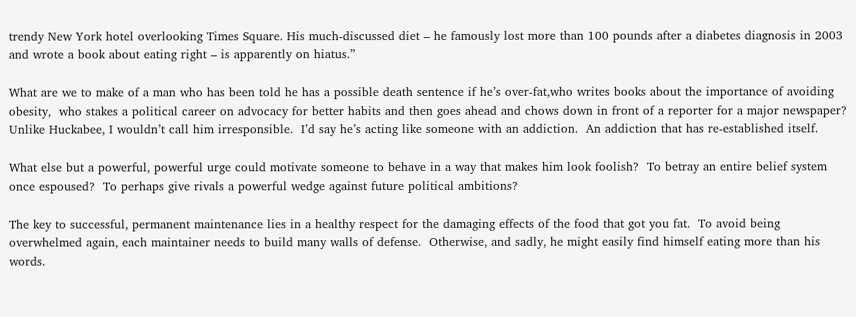trendy New York hotel overlooking Times Square. His much-discussed diet – he famously lost more than 100 pounds after a diabetes diagnosis in 2003 and wrote a book about eating right – is apparently on hiatus.”

What are we to make of a man who has been told he has a possible death sentence if he’s over-fat,who writes books about the importance of avoiding obesity,  who stakes a political career on advocacy for better habits and then goes ahead and chows down in front of a reporter for a major newspaper?  Unlike Huckabee, I wouldn’t call him irresponsible.  I’d say he’s acting like someone with an addiction.  An addiction that has re-established itself.

What else but a powerful, powerful urge could motivate someone to behave in a way that makes him look foolish?  To betray an entire belief system once espoused?  To perhaps give rivals a powerful wedge against future political ambitions?

The key to successful, permanent maintenance lies in a healthy respect for the damaging effects of the food that got you fat.  To avoid being overwhelmed again, each maintainer needs to build many walls of defense.  Otherwise, and sadly, he might easily find himself eating more than his words.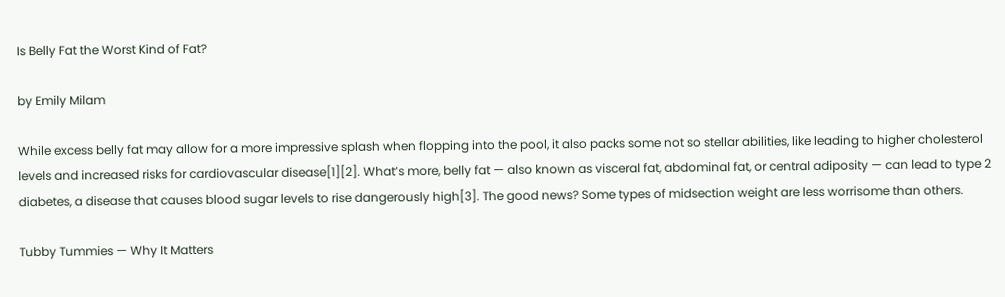Is Belly Fat the Worst Kind of Fat?

by Emily Milam

While excess belly fat may allow for a more impressive splash when flopping into the pool, it also packs some not so stellar abilities, like leading to higher cholesterol levels and increased risks for cardiovascular disease[1][2]. What’s more, belly fat — also known as visceral fat, abdominal fat, or central adiposity — can lead to type 2 diabetes, a disease that causes blood sugar levels to rise dangerously high[3]. The good news? Some types of midsection weight are less worrisome than others.

Tubby Tummies — Why It Matters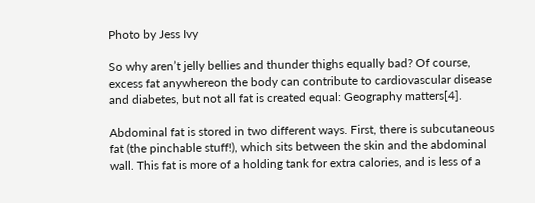Photo by Jess Ivy

So why aren’t jelly bellies and thunder thighs equally bad? Of course, excess fat anywhereon the body can contribute to cardiovascular disease and diabetes, but not all fat is created equal: Geography matters[4].

Abdominal fat is stored in two different ways. First, there is subcutaneous fat (the pinchable stuff!), which sits between the skin and the abdominal wall. This fat is more of a holding tank for extra calories, and is less of a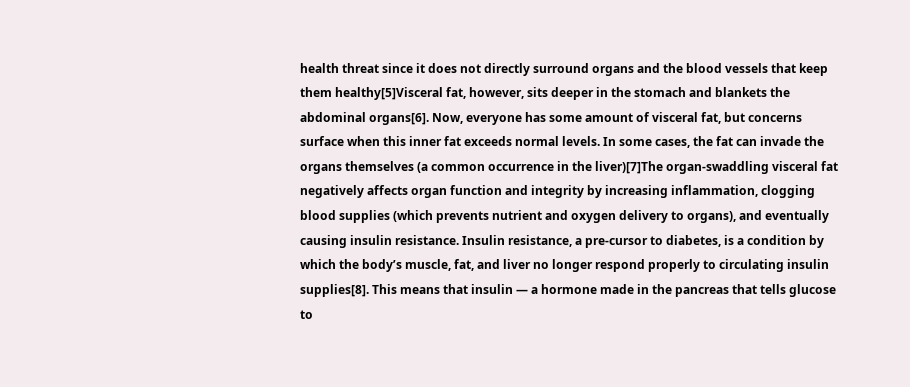health threat since it does not directly surround organs and the blood vessels that keep them healthy[5]Visceral fat, however, sits deeper in the stomach and blankets the abdominal organs[6]. Now, everyone has some amount of visceral fat, but concerns surface when this inner fat exceeds normal levels. In some cases, the fat can invade the organs themselves (a common occurrence in the liver)[7]The organ-swaddling visceral fat negatively affects organ function and integrity by increasing inflammation, clogging blood supplies (which prevents nutrient and oxygen delivery to organs), and eventually causing insulin resistance. Insulin resistance, a pre-cursor to diabetes, is a condition by which the body’s muscle, fat, and liver no longer respond properly to circulating insulin supplies[8]. This means that insulin — a hormone made in the pancreas that tells glucose to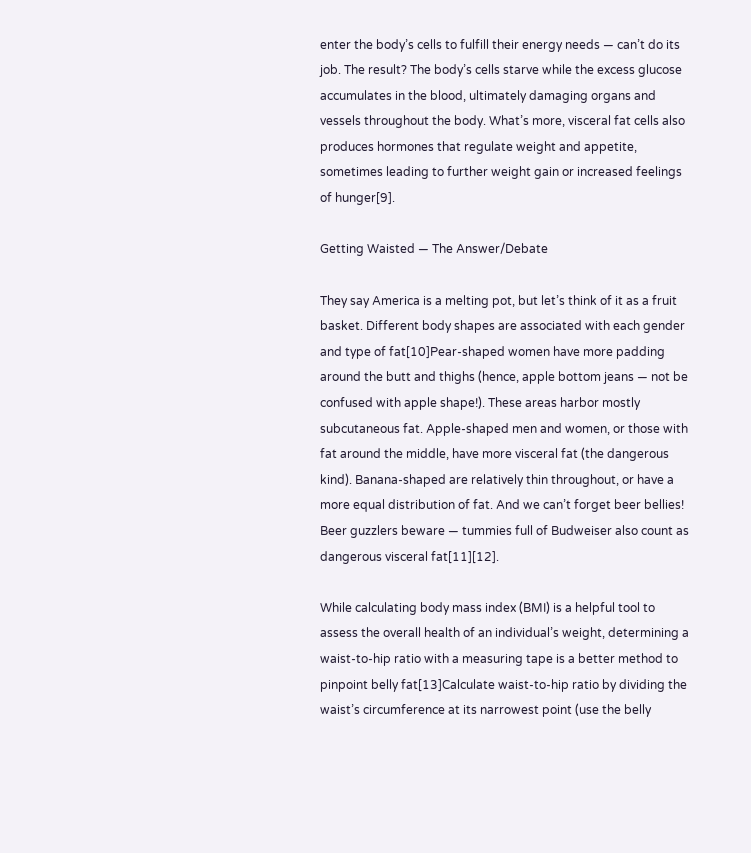enter the body’s cells to fulfill their energy needs — can’t do its job. The result? The body’s cells starve while the excess glucose accumulates in the blood, ultimately damaging organs and vessels throughout the body. What’s more, visceral fat cells also produces hormones that regulate weight and appetite, sometimes leading to further weight gain or increased feelings of hunger[9].

Getting Waisted — The Answer/Debate

They say America is a melting pot, but let’s think of it as a fruit basket. Different body shapes are associated with each gender and type of fat[10]Pear-shaped women have more padding around the butt and thighs (hence, apple bottom jeans — not be confused with apple shape!). These areas harbor mostly subcutaneous fat. Apple-shaped men and women, or those with fat around the middle, have more visceral fat (the dangerous kind). Banana-shaped are relatively thin throughout, or have a more equal distribution of fat. And we can’t forget beer bellies! Beer guzzlers beware — tummies full of Budweiser also count as dangerous visceral fat[11][12].

While calculating body mass index (BMI) is a helpful tool to assess the overall health of an individual’s weight, determining a waist-to-hip ratio with a measuring tape is a better method to pinpoint belly fat[13]Calculate waist-to-hip ratio by dividing the waist’s circumference at its narrowest point (use the belly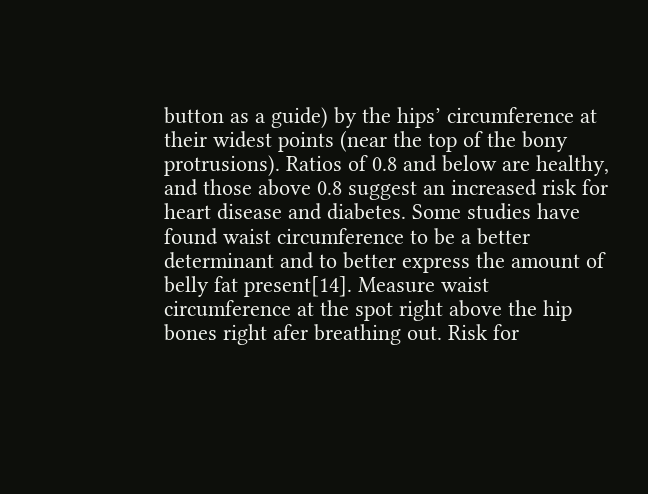button as a guide) by the hips’ circumference at their widest points (near the top of the bony protrusions). Ratios of 0.8 and below are healthy, and those above 0.8 suggest an increased risk for heart disease and diabetes. Some studies have found waist circumference to be a better determinant and to better express the amount of belly fat present[14]. Measure waist circumference at the spot right above the hip bones right afer breathing out. Risk for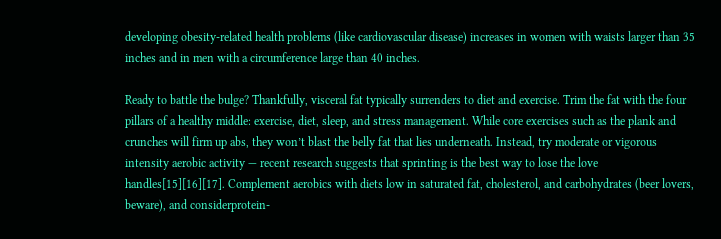developing obesity-related health problems (like cardiovascular disease) increases in women with waists larger than 35 inches and in men with a circumference large than 40 inches.

Ready to battle the bulge? Thankfully, visceral fat typically surrenders to diet and exercise. Trim the fat with the four pillars of a healthy middle: exercise, diet, sleep, and stress management. While core exercises such as the plank and crunches will firm up abs, they won’t blast the belly fat that lies underneath. Instead, try moderate or vigorous intensity aerobic activity — recent research suggests that sprinting is the best way to lose the love handles[15][16][17]. Complement aerobics with diets low in saturated fat, cholesterol, and carbohydrates (beer lovers, beware), and considerprotein-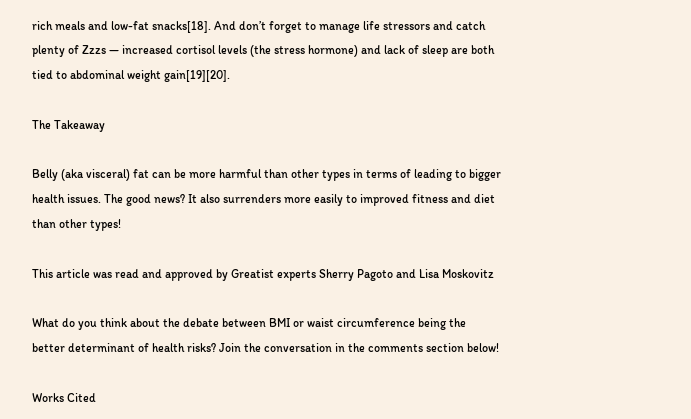rich meals and low-fat snacks[18]. And don’t forget to manage life stressors and catch plenty of Zzzs — increased cortisol levels (the stress hormone) and lack of sleep are both tied to abdominal weight gain[19][20].

The Takeaway

Belly (aka visceral) fat can be more harmful than other types in terms of leading to bigger health issues. The good news? It also surrenders more easily to improved fitness and diet than other types!

This article was read and approved by Greatist experts Sherry Pagoto and Lisa Moskovitz

What do you think about the debate between BMI or waist circumference being the better determinant of health risks? Join the conversation in the comments section below!

Works Cited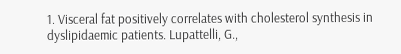1. Visceral fat positively correlates with cholesterol synthesis in dyslipidaemic patients. Lupattelli, G.,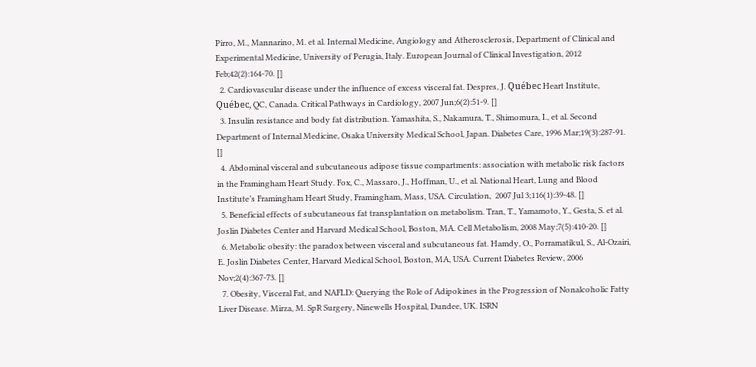Pirro, M., Mannarino, M. et al. Internal Medicine, Angiology and Atherosclerosis, Department of Clinical and Experimental Medicine, University of Perugia, Italy. European Journal of Clinical Investigation, 2012 Feb;42(2):164-70. []
  2. Cardiovascular disease under the influence of excess visceral fat. Despres, J. Québec Heart Institute, Québec, QC, Canada. Critical Pathways in Cardiology, 2007 Jun;6(2):51-9. []
  3. Insulin resistance and body fat distribution. Yamashita, S., Nakamura, T., Shimomura, I., et al. Second Department of Internal Medicine, Osaka University Medical School, Japan. Diabetes Care, 1996 Mar;19(3):287-91. []
  4. Abdominal visceral and subcutaneous adipose tissue compartments: association with metabolic risk factors in the Framingham Heart Study. Fox, C., Massaro, J., Hoffman, U., et al. National Heart, Lung and Blood Institute’s Framingham Heart Study, Framingham, Mass, USA. Circulation,  2007 Jul 3;116(1):39-48. []
  5. Beneficial effects of subcutaneous fat transplantation on metabolism. Tran, T., Yamamoto, Y., Gesta, S. et al. Joslin Diabetes Center and Harvard Medical School, Boston, MA. Cell Metabolism, 2008 May;7(5):410-20. []
  6. Metabolic obesity: the paradox between visceral and subcutaneous fat. Hamdy, O., Porramatikul, S., Al-Ozairi, E. Joslin Diabetes Center, Harvard Medical School, Boston, MA, USA. Current Diabetes Review, 2006 Nov;2(4):367-73. []
  7. Obesity, Visceral Fat, and NAFLD: Querying the Role of Adipokines in the Progression of Nonalcoholic Fatty Liver Disease. Mirza, M. SpR Surgery, Ninewells Hospital, Dundee, UK. ISRN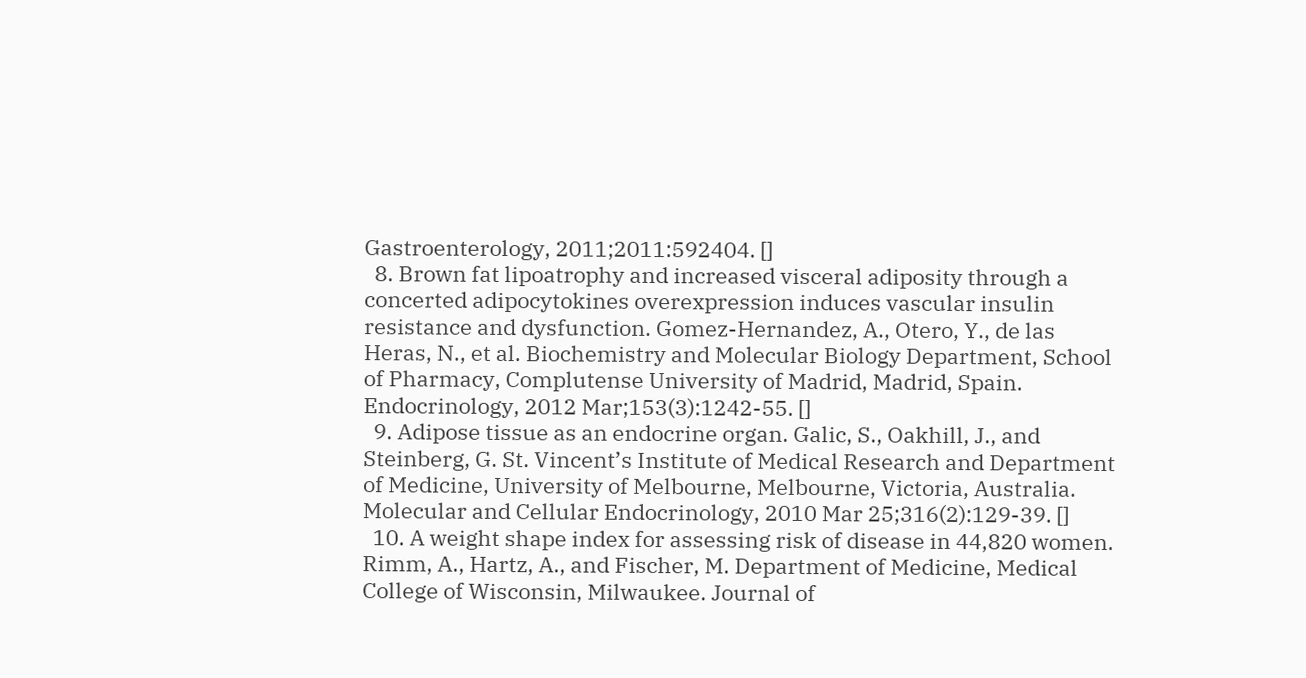Gastroenterology, 2011;2011:592404. []
  8. Brown fat lipoatrophy and increased visceral adiposity through a concerted adipocytokines overexpression induces vascular insulin resistance and dysfunction. Gomez-Hernandez, A., Otero, Y., de las Heras, N., et al. Biochemistry and Molecular Biology Department, School of Pharmacy, Complutense University of Madrid, Madrid, Spain. Endocrinology, 2012 Mar;153(3):1242-55. []
  9. Adipose tissue as an endocrine organ. Galic, S., Oakhill, J., and Steinberg, G. St. Vincent’s Institute of Medical Research and Department of Medicine, University of Melbourne, Melbourne, Victoria, Australia. Molecular and Cellular Endocrinology, 2010 Mar 25;316(2):129-39. []
  10. A weight shape index for assessing risk of disease in 44,820 women. Rimm, A., Hartz, A., and Fischer, M. Department of Medicine, Medical College of Wisconsin, Milwaukee. Journal of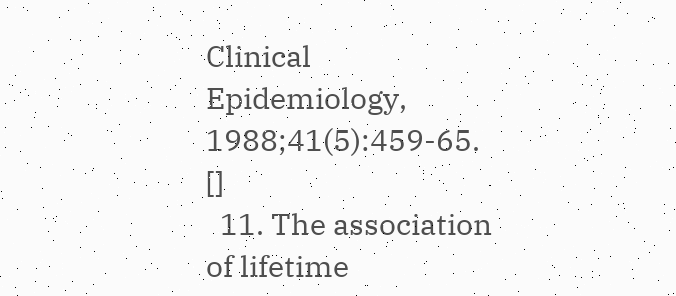Clinical Epidemiology, 1988;41(5):459-65. []
  11. The association of lifetime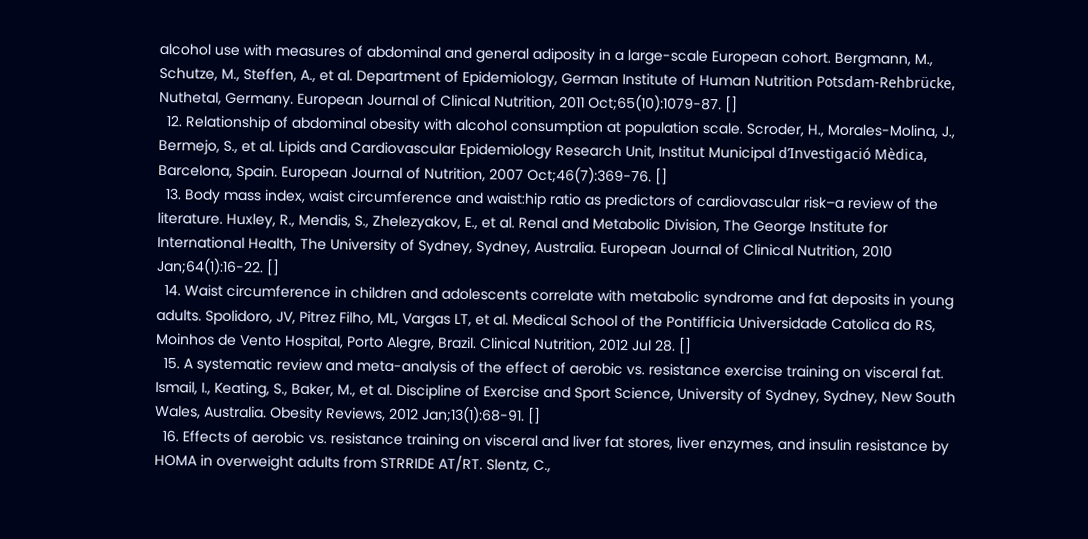alcohol use with measures of abdominal and general adiposity in a large-scale European cohort. Bergmann, M., Schutze, M., Steffen, A., et al. Department of Epidemiology, German Institute of Human Nutrition Potsdam-Rehbrücke, Nuthetal, Germany. European Journal of Clinical Nutrition, 2011 Oct;65(10):1079-87. []
  12. Relationship of abdominal obesity with alcohol consumption at population scale. Scroder, H., Morales-Molina, J., Bermejo, S., et al. Lipids and Cardiovascular Epidemiology Research Unit, Institut Municipal d’Investigació Mèdica, Barcelona, Spain. European Journal of Nutrition, 2007 Oct;46(7):369-76. []
  13. Body mass index, waist circumference and waist:hip ratio as predictors of cardiovascular risk–a review of the literature. Huxley, R., Mendis, S., Zhelezyakov, E., et al. Renal and Metabolic Division, The George Institute for International Health, The University of Sydney, Sydney, Australia. European Journal of Clinical Nutrition, 2010 Jan;64(1):16-22. []
  14. Waist circumference in children and adolescents correlate with metabolic syndrome and fat deposits in young adults. Spolidoro, JV, Pitrez Filho, ML, Vargas LT, et al. Medical School of the Pontifficia Universidade Catolica do RS, Moinhos de Vento Hospital, Porto Alegre, Brazil. Clinical Nutrition, 2012 Jul 28. []
  15. A systematic review and meta-analysis of the effect of aerobic vs. resistance exercise training on visceral fat. Ismail, I., Keating, S., Baker, M., et al. Discipline of Exercise and Sport Science, University of Sydney, Sydney, New South Wales, Australia. Obesity Reviews, 2012 Jan;13(1):68-91. []
  16. Effects of aerobic vs. resistance training on visceral and liver fat stores, liver enzymes, and insulin resistance by HOMA in overweight adults from STRRIDE AT/RT. Slentz, C.,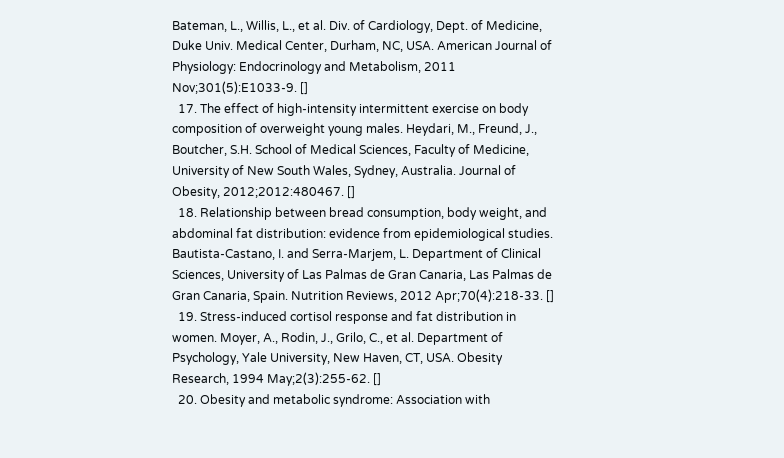Bateman, L., Willis, L., et al. Div. of Cardiology, Dept. of Medicine, Duke Univ. Medical Center, Durham, NC, USA. American Journal of Physiology: Endocrinology and Metabolism, 2011 Nov;301(5):E1033-9. []
  17. The effect of high-intensity intermittent exercise on body composition of overweight young males. Heydari, M., Freund, J., Boutcher, S.H. School of Medical Sciences, Faculty of Medicine, University of New South Wales, Sydney, Australia. Journal of Obesity, 2012;2012:480467. []
  18. Relationship between bread consumption, body weight, and abdominal fat distribution: evidence from epidemiological studies. Bautista-Castano, I. and Serra-Marjem, L. Department of Clinical Sciences, University of Las Palmas de Gran Canaria, Las Palmas de Gran Canaria, Spain. Nutrition Reviews, 2012 Apr;70(4):218-33. []
  19. Stress-induced cortisol response and fat distribution in women. Moyer, A., Rodin, J., Grilo, C., et al. Department of Psychology, Yale University, New Haven, CT, USA. Obesity Research, 1994 May;2(3):255-62. []
  20. Obesity and metabolic syndrome: Association with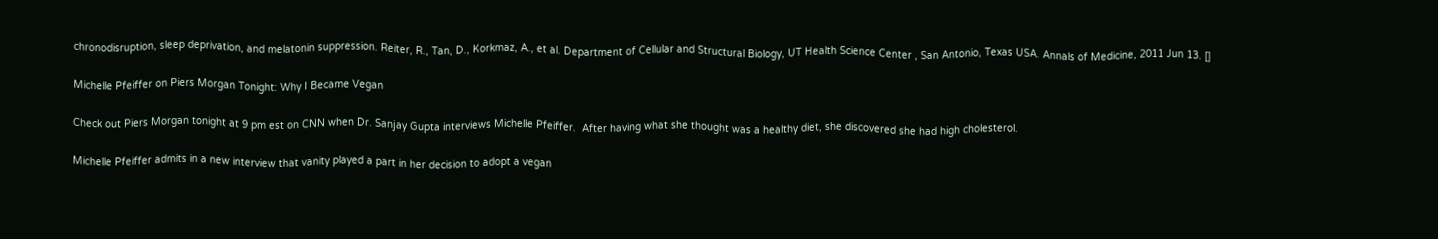chronodisruption, sleep deprivation, and melatonin suppression. Reiter, R., Tan, D., Korkmaz, A., et al. Department of Cellular and Structural Biology, UT Health Science Center , San Antonio, Texas USA. Annals of Medicine, 2011 Jun 13. []

Michelle Pfeiffer on Piers Morgan Tonight: Why I Became Vegan

Check out Piers Morgan tonight at 9 pm est on CNN when Dr. Sanjay Gupta interviews Michelle Pfeiffer.  After having what she thought was a healthy diet, she discovered she had high cholesterol.

Michelle Pfeiffer admits in a new interview that vanity played a part in her decision to adopt a vegan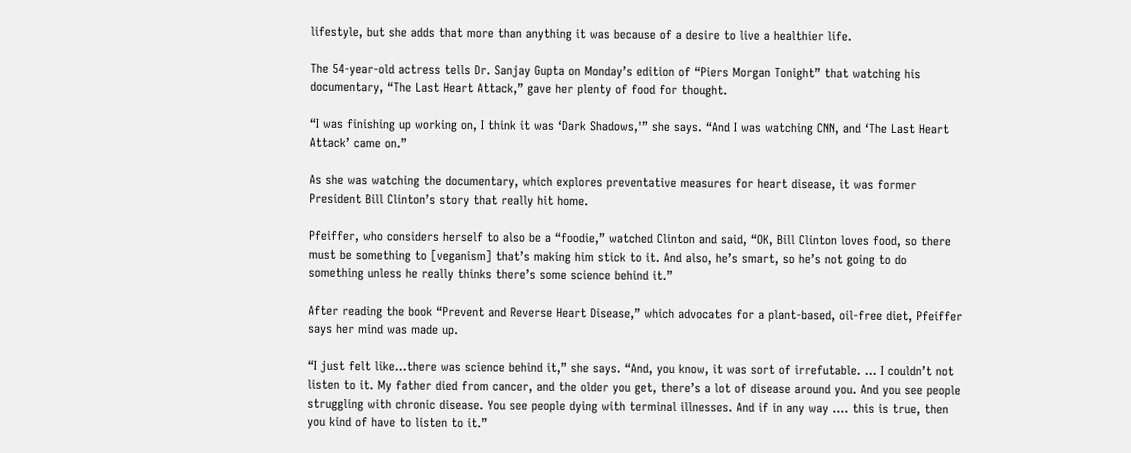lifestyle, but she adds that more than anything it was because of a desire to live a healthier life.

The 54-year-old actress tells Dr. Sanjay Gupta on Monday’s edition of “Piers Morgan Tonight” that watching his documentary, “The Last Heart Attack,” gave her plenty of food for thought.

“I was finishing up working on, I think it was ‘Dark Shadows,'” she says. “And I was watching CNN, and ‘The Last Heart Attack’ came on.”

As she was watching the documentary, which explores preventative measures for heart disease, it was former President Bill Clinton’s story that really hit home.

Pfeiffer, who considers herself to also be a “foodie,” watched Clinton and said, “OK, Bill Clinton loves food, so there must be something to [veganism] that’s making him stick to it. And also, he’s smart, so he’s not going to do something unless he really thinks there’s some science behind it.”

After reading the book “Prevent and Reverse Heart Disease,” which advocates for a plant-based, oil-free diet, Pfeiffer says her mind was made up.

“I just felt like…there was science behind it,” she says. “And, you know, it was sort of irrefutable. … I couldn’t not listen to it. My father died from cancer, and the older you get, there’s a lot of disease around you. And you see people struggling with chronic disease. You see people dying with terminal illnesses. And if in any way …. this is true, then you kind of have to listen to it.”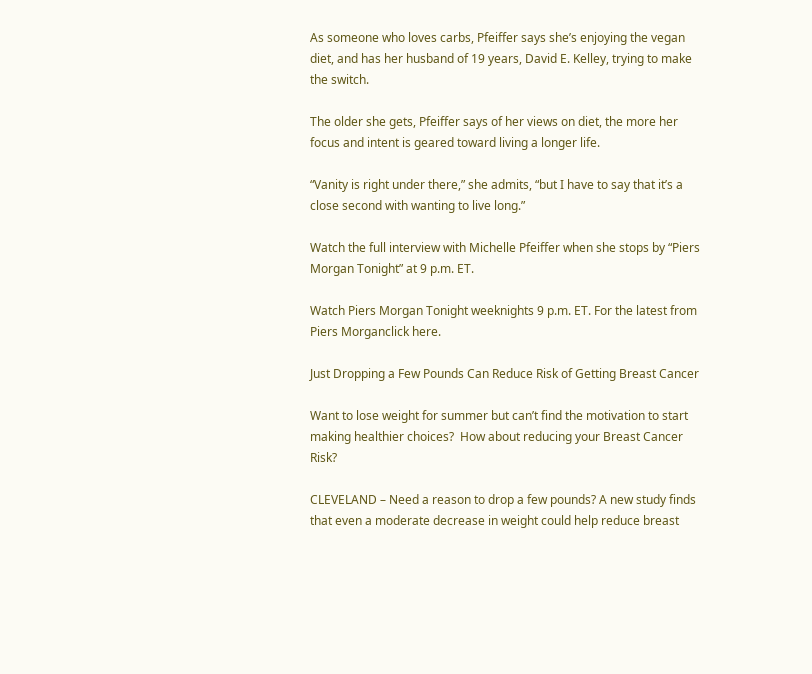As someone who loves carbs, Pfeiffer says she’s enjoying the vegan diet, and has her husband of 19 years, David E. Kelley, trying to make the switch.

The older she gets, Pfeiffer says of her views on diet, the more her focus and intent is geared toward living a longer life.

“Vanity is right under there,” she admits, “but I have to say that it’s a close second with wanting to live long.”

Watch the full interview with Michelle Pfeiffer when she stops by “Piers Morgan Tonight” at 9 p.m. ET.

Watch Piers Morgan Tonight weeknights 9 p.m. ET. For the latest from Piers Morganclick here.

Just Dropping a Few Pounds Can Reduce Risk of Getting Breast Cancer

Want to lose weight for summer but can’t find the motivation to start making healthier choices?  How about reducing your Breast Cancer Risk?

CLEVELAND – Need a reason to drop a few pounds? A new study finds that even a moderate decrease in weight could help reduce breast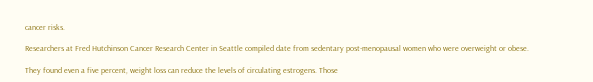cancer risks.

Researchers at Fred Hutchinson Cancer Research Center in Seattle compiled date from sedentary post-menopausal women who were overweight or obese.

They found even a five percent, weight loss can reduce the levels of circulating estrogens. Those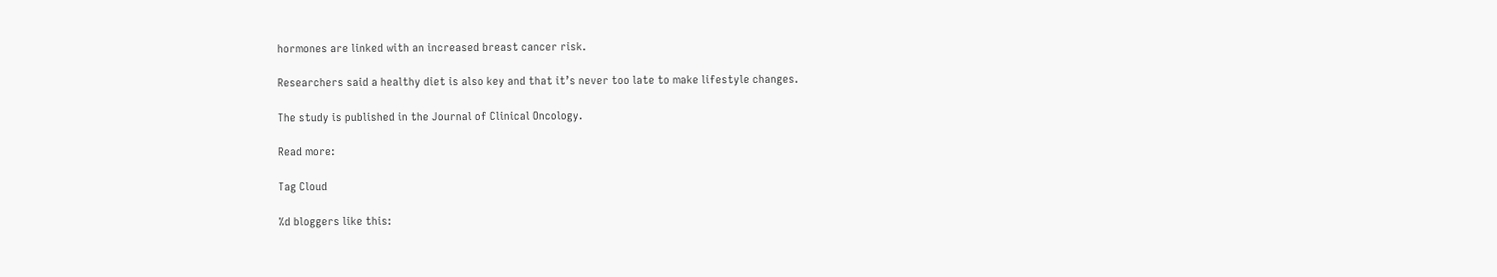hormones are linked with an increased breast cancer risk.

Researchers said a healthy diet is also key and that it’s never too late to make lifestyle changes.

The study is published in the Journal of Clinical Oncology.

Read more:

Tag Cloud

%d bloggers like this: